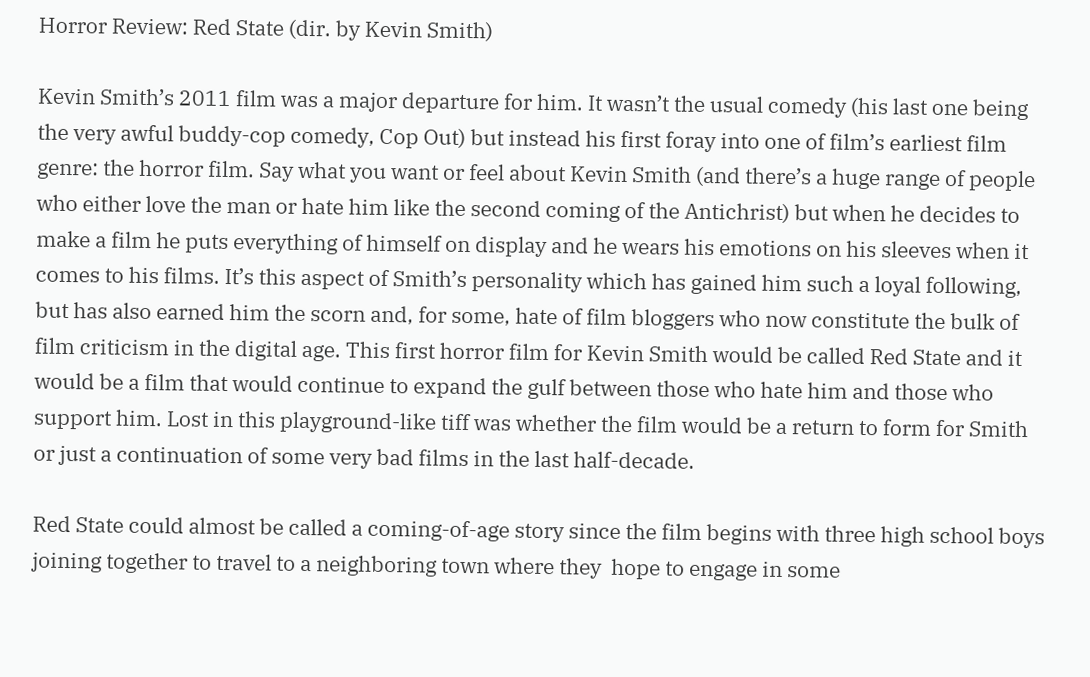Horror Review: Red State (dir. by Kevin Smith)

Kevin Smith’s 2011 film was a major departure for him. It wasn’t the usual comedy (his last one being the very awful buddy-cop comedy, Cop Out) but instead his first foray into one of film’s earliest film genre: the horror film. Say what you want or feel about Kevin Smith (and there’s a huge range of people who either love the man or hate him like the second coming of the Antichrist) but when he decides to make a film he puts everything of himself on display and he wears his emotions on his sleeves when it comes to his films. It’s this aspect of Smith’s personality which has gained him such a loyal following, but has also earned him the scorn and, for some, hate of film bloggers who now constitute the bulk of film criticism in the digital age. This first horror film for Kevin Smith would be called Red State and it would be a film that would continue to expand the gulf between those who hate him and those who support him. Lost in this playground-like tiff was whether the film would be a return to form for Smith or just a continuation of some very bad films in the last half-decade.

Red State could almost be called a coming-of-age story since the film begins with three high school boys joining together to travel to a neighboring town where they  hope to engage in some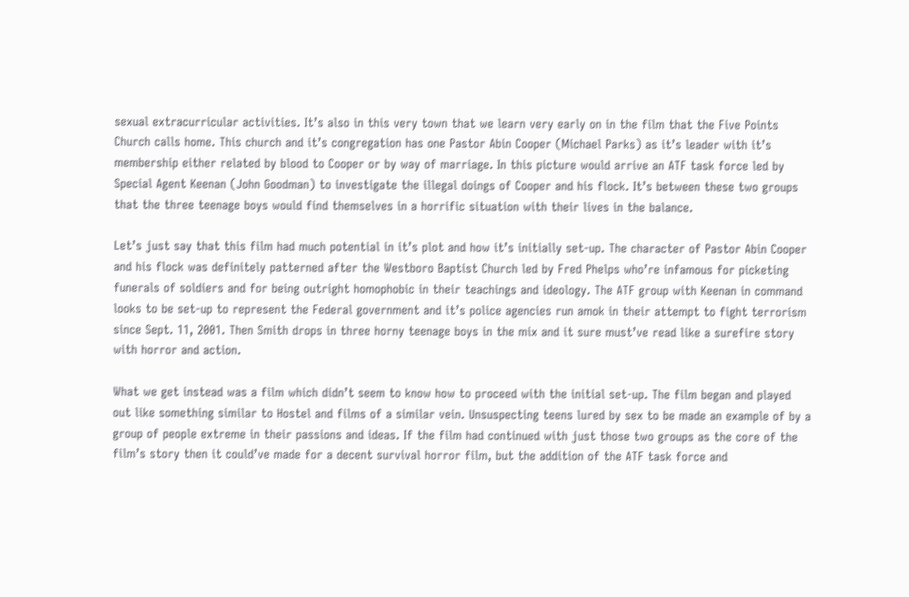sexual extracurricular activities. It’s also in this very town that we learn very early on in the film that the Five Points Church calls home. This church and it’s congregation has one Pastor Abin Cooper (Michael Parks) as it’s leader with it’s membership either related by blood to Cooper or by way of marriage. In this picture would arrive an ATF task force led by Special Agent Keenan (John Goodman) to investigate the illegal doings of Cooper and his flock. It’s between these two groups that the three teenage boys would find themselves in a horrific situation with their lives in the balance.

Let’s just say that this film had much potential in it’s plot and how it’s initially set-up. The character of Pastor Abin Cooper and his flock was definitely patterned after the Westboro Baptist Church led by Fred Phelps who’re infamous for picketing funerals of soldiers and for being outright homophobic in their teachings and ideology. The ATF group with Keenan in command looks to be set-up to represent the Federal government and it’s police agencies run amok in their attempt to fight terrorism since Sept. 11, 2001. Then Smith drops in three horny teenage boys in the mix and it sure must’ve read like a surefire story with horror and action.

What we get instead was a film which didn’t seem to know how to proceed with the initial set-up. The film began and played out like something similar to Hostel and films of a similar vein. Unsuspecting teens lured by sex to be made an example of by a group of people extreme in their passions and ideas. If the film had continued with just those two groups as the core of the film’s story then it could’ve made for a decent survival horror film, but the addition of the ATF task force and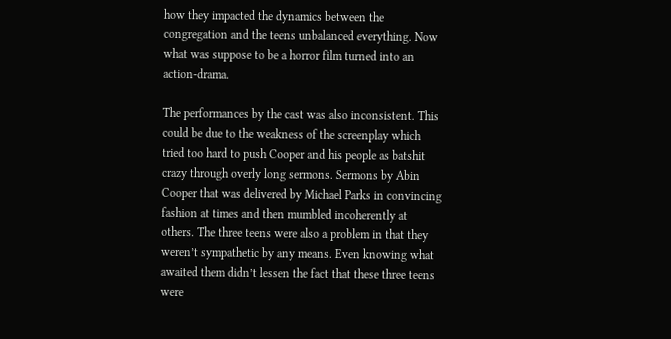how they impacted the dynamics between the congregation and the teens unbalanced everything. Now what was suppose to be a horror film turned into an action-drama.

The performances by the cast was also inconsistent. This could be due to the weakness of the screenplay which tried too hard to push Cooper and his people as batshit crazy through overly long sermons. Sermons by Abin Cooper that was delivered by Michael Parks in convincing fashion at times and then mumbled incoherently at others. The three teens were also a problem in that they weren’t sympathetic by any means. Even knowing what awaited them didn’t lessen the fact that these three teens were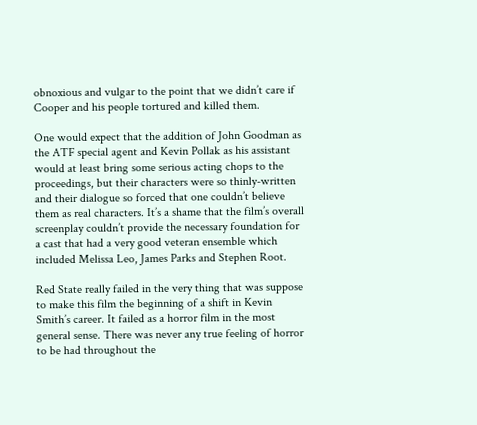obnoxious and vulgar to the point that we didn’t care if Cooper and his people tortured and killed them.

One would expect that the addition of John Goodman as the ATF special agent and Kevin Pollak as his assistant would at least bring some serious acting chops to the proceedings, but their characters were so thinly-written and their dialogue so forced that one couldn’t believe them as real characters. It’s a shame that the film’s overall screenplay couldn’t provide the necessary foundation for a cast that had a very good veteran ensemble which included Melissa Leo, James Parks and Stephen Root.

Red State really failed in the very thing that was suppose to make this film the beginning of a shift in Kevin Smith’s career. It failed as a horror film in the most general sense. There was never any true feeling of horror to be had throughout the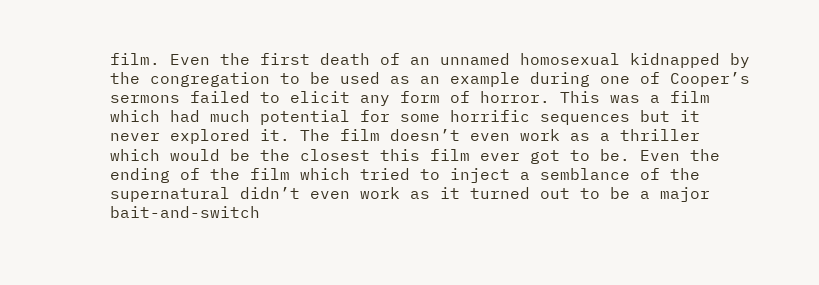film. Even the first death of an unnamed homosexual kidnapped by the congregation to be used as an example during one of Cooper’s sermons failed to elicit any form of horror. This was a film which had much potential for some horrific sequences but it never explored it. The film doesn’t even work as a thriller which would be the closest this film ever got to be. Even the ending of the film which tried to inject a semblance of the supernatural didn’t even work as it turned out to be a major bait-and-switch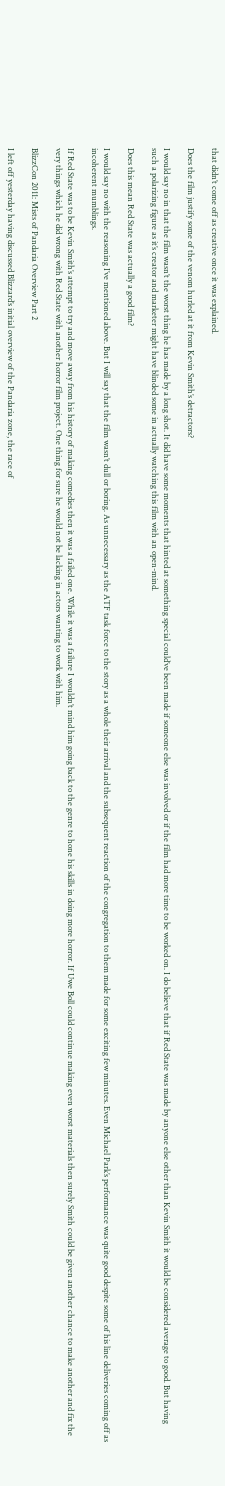that didn’t come off as creative once it was explained.

Does the film justify some of the venom hurled at it from Kevin Smith’s detractors?

I would say no in that the film wasn’t the worst thing he has made by a long shot. It did have some moments that hinted at something special could’ve been made if someone else was involved or if the film had more time to be worked on. I do believe that if Red State was made by anyone else other than Kevin Smith it would be considered average to good. But having such a polarizing figure as it’s creator and marketer might have blinded some in actually watching this film with an open-mind.

Does this mean Red State was actually a good film?

I would say no with the reasoning I’ve mentioned above. But I will say that the film wasn’t dull or boring. As unnecessary as the ATF task force to the story as a whole their arrival and the subsequent reaction of the congregation to them made for some exciting few minutes. Even Michael Park’s performance was quite good despite some of his line deliveries coming off as incoherent mumblings.

If Red State was to be Kevin Smith’s attempt to try and move away from his history of making comedies then it was a failed one. While it was a failure I wouldn’t mind him going back to the genre to hone his skills in doing more horror. If Uwe Boll could continue making even worst materials then surely Smith could be given another chance to make another and fix the very things which he did wrong with Red State with another horror film project. One thing for sure he would not be lacking in actors wanting to work with him.

BlizzCon 2011: Mists of Pandaria Overview Part 2

I left off yesterday having discussed Blizzard’s initial overview of the Pandaria zone, the race of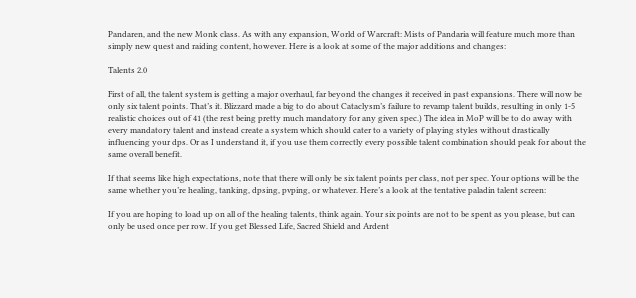Pandaren, and the new Monk class. As with any expansion, World of Warcraft: Mists of Pandaria will feature much more than simply new quest and raiding content, however. Here is a look at some of the major additions and changes:

Talents 2.0

First of all, the talent system is getting a major overhaul, far beyond the changes it received in past expansions. There will now be only six talent points. That’s it. Blizzard made a big to do about Cataclysm’s failure to revamp talent builds, resulting in only 1-5 realistic choices out of 41 (the rest being pretty much mandatory for any given spec.) The idea in MoP will be to do away with every mandatory talent and instead create a system which should cater to a variety of playing styles without drastically influencing your dps. Or as I understand it, if you use them correctly every possible talent combination should peak for about the same overall benefit.

If that seems like high expectations, note that there will only be six talent points per class, not per spec. Your options will be the same whether you’re healing, tanking, dpsing, pvping, or whatever. Here’s a look at the tentative paladin talent screen:

If you are hoping to load up on all of the healing talents, think again. Your six points are not to be spent as you please, but can only be used once per row. If you get Blessed Life, Sacred Shield and Ardent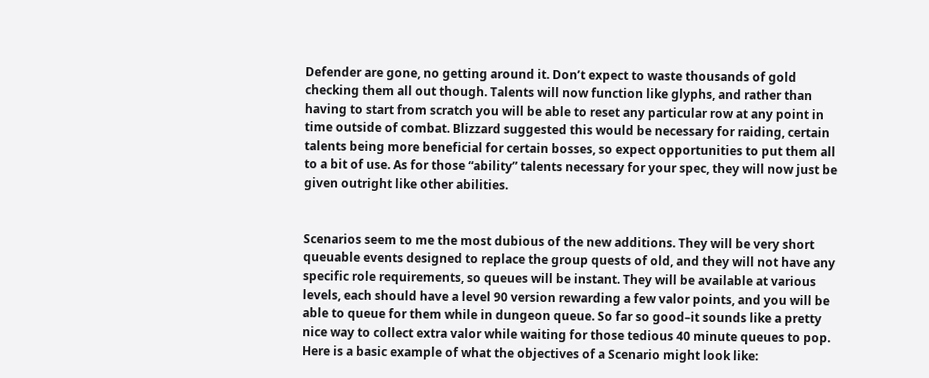Defender are gone, no getting around it. Don’t expect to waste thousands of gold checking them all out though. Talents will now function like glyphs, and rather than having to start from scratch you will be able to reset any particular row at any point in time outside of combat. Blizzard suggested this would be necessary for raiding, certain talents being more beneficial for certain bosses, so expect opportunities to put them all to a bit of use. As for those “ability” talents necessary for your spec, they will now just be given outright like other abilities.


Scenarios seem to me the most dubious of the new additions. They will be very short queuable events designed to replace the group quests of old, and they will not have any specific role requirements, so queues will be instant. They will be available at various levels, each should have a level 90 version rewarding a few valor points, and you will be able to queue for them while in dungeon queue. So far so good–it sounds like a pretty nice way to collect extra valor while waiting for those tedious 40 minute queues to pop. Here is a basic example of what the objectives of a Scenario might look like: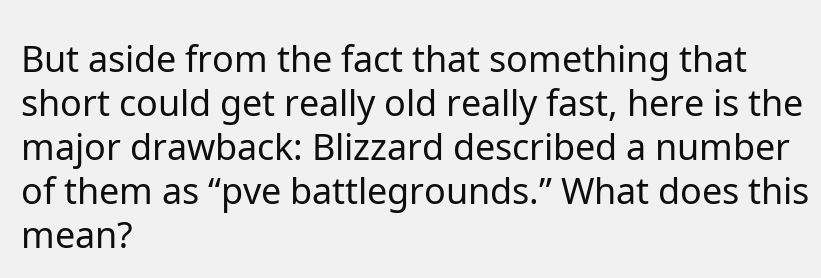But aside from the fact that something that short could get really old really fast, here is the major drawback: Blizzard described a number of them as “pve battlegrounds.” What does this mean?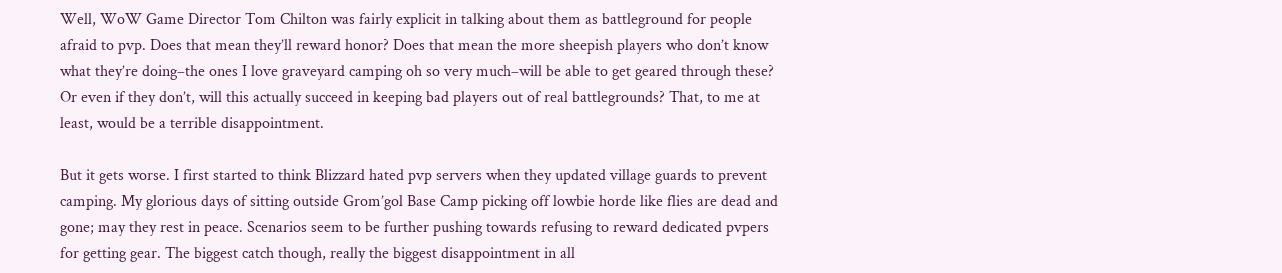Well, WoW Game Director Tom Chilton was fairly explicit in talking about them as battleground for people afraid to pvp. Does that mean they’ll reward honor? Does that mean the more sheepish players who don’t know what they’re doing–the ones I love graveyard camping oh so very much–will be able to get geared through these? Or even if they don’t, will this actually succeed in keeping bad players out of real battlegrounds? That, to me at least, would be a terrible disappointment.

But it gets worse. I first started to think Blizzard hated pvp servers when they updated village guards to prevent camping. My glorious days of sitting outside Grom’gol Base Camp picking off lowbie horde like flies are dead and gone; may they rest in peace. Scenarios seem to be further pushing towards refusing to reward dedicated pvpers for getting gear. The biggest catch though, really the biggest disappointment in all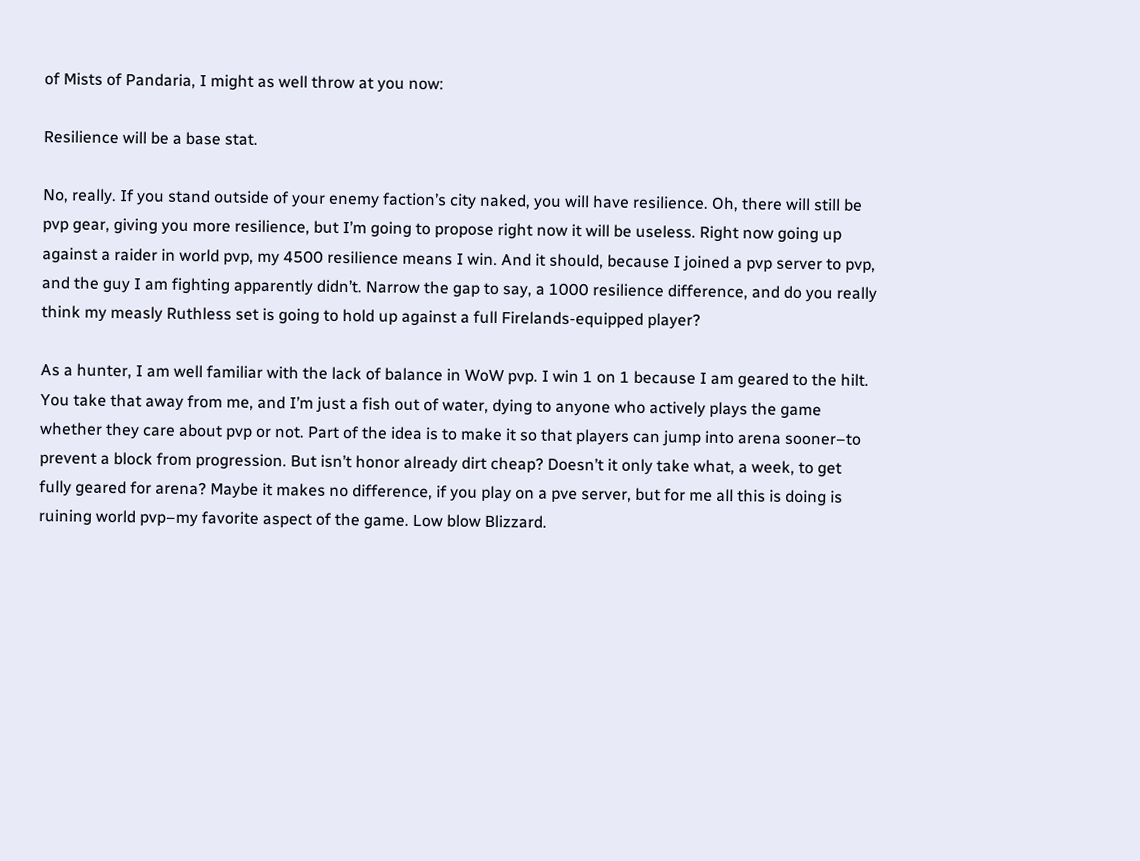of Mists of Pandaria, I might as well throw at you now:

Resilience will be a base stat.

No, really. If you stand outside of your enemy faction’s city naked, you will have resilience. Oh, there will still be pvp gear, giving you more resilience, but I’m going to propose right now it will be useless. Right now going up against a raider in world pvp, my 4500 resilience means I win. And it should, because I joined a pvp server to pvp, and the guy I am fighting apparently didn’t. Narrow the gap to say, a 1000 resilience difference, and do you really think my measly Ruthless set is going to hold up against a full Firelands-equipped player?

As a hunter, I am well familiar with the lack of balance in WoW pvp. I win 1 on 1 because I am geared to the hilt. You take that away from me, and I’m just a fish out of water, dying to anyone who actively plays the game whether they care about pvp or not. Part of the idea is to make it so that players can jump into arena sooner–to prevent a block from progression. But isn’t honor already dirt cheap? Doesn’t it only take what, a week, to get fully geared for arena? Maybe it makes no difference, if you play on a pve server, but for me all this is doing is ruining world pvp–my favorite aspect of the game. Low blow Blizzard.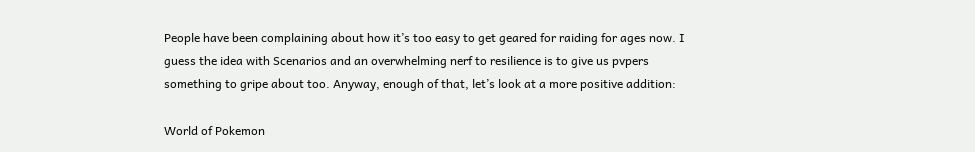People have been complaining about how it’s too easy to get geared for raiding for ages now. I guess the idea with Scenarios and an overwhelming nerf to resilience is to give us pvpers something to gripe about too. Anyway, enough of that, let’s look at a more positive addition:

World of Pokemon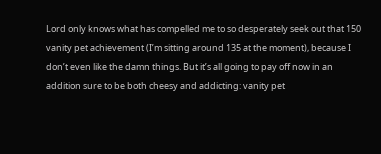Lord only knows what has compelled me to so desperately seek out that 150 vanity pet achievement (I’m sitting around 135 at the moment), because I don’t even like the damn things. But it’s all going to pay off now in an addition sure to be both cheesy and addicting: vanity pet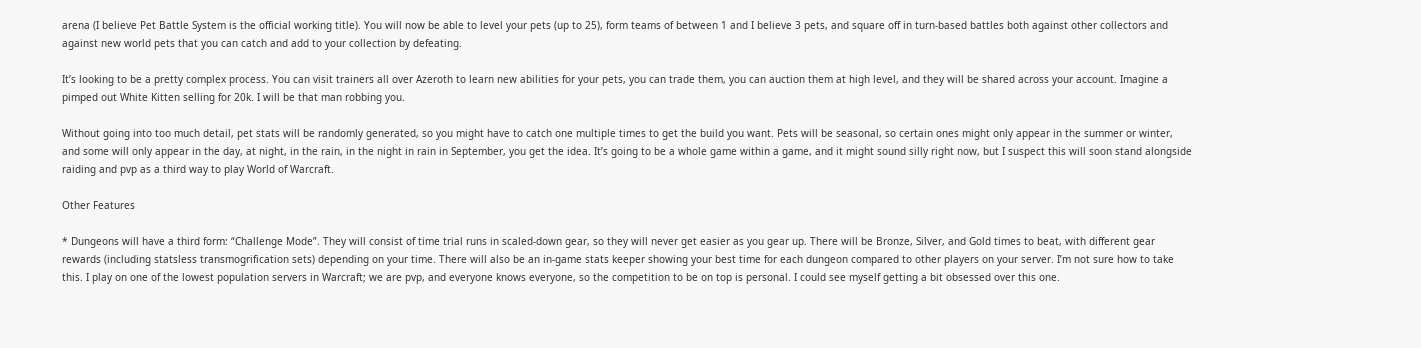arena (I believe Pet Battle System is the official working title). You will now be able to level your pets (up to 25), form teams of between 1 and I believe 3 pets, and square off in turn-based battles both against other collectors and against new world pets that you can catch and add to your collection by defeating.

It’s looking to be a pretty complex process. You can visit trainers all over Azeroth to learn new abilities for your pets, you can trade them, you can auction them at high level, and they will be shared across your account. Imagine a pimped out White Kitten selling for 20k. I will be that man robbing you.

Without going into too much detail, pet stats will be randomly generated, so you might have to catch one multiple times to get the build you want. Pets will be seasonal, so certain ones might only appear in the summer or winter, and some will only appear in the day, at night, in the rain, in the night in rain in September, you get the idea. It’s going to be a whole game within a game, and it might sound silly right now, but I suspect this will soon stand alongside raiding and pvp as a third way to play World of Warcraft.

Other Features

* Dungeons will have a third form: “Challenge Mode”. They will consist of time trial runs in scaled-down gear, so they will never get easier as you gear up. There will be Bronze, Silver, and Gold times to beat, with different gear rewards (including statsless transmogrification sets) depending on your time. There will also be an in-game stats keeper showing your best time for each dungeon compared to other players on your server. I’m not sure how to take this. I play on one of the lowest population servers in Warcraft; we are pvp, and everyone knows everyone, so the competition to be on top is personal. I could see myself getting a bit obsessed over this one.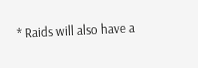* Raids will also have a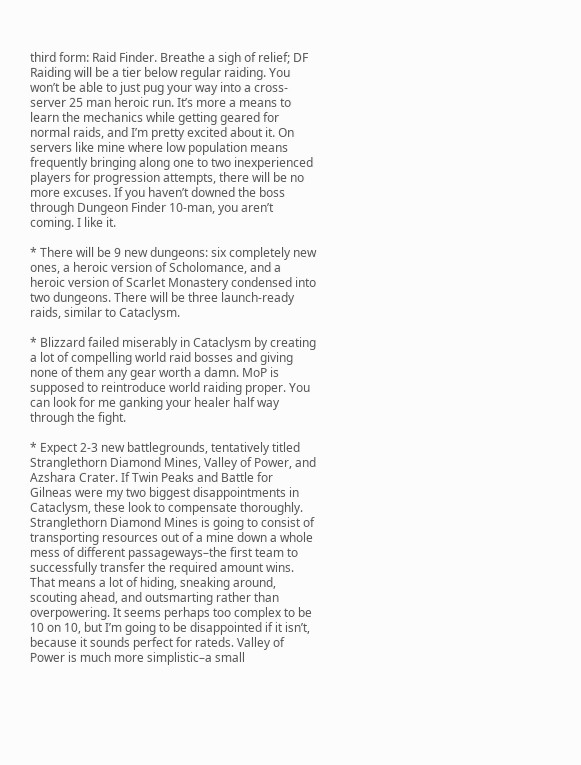third form: Raid Finder. Breathe a sigh of relief; DF Raiding will be a tier below regular raiding. You won’t be able to just pug your way into a cross-server 25 man heroic run. It’s more a means to learn the mechanics while getting geared for normal raids, and I’m pretty excited about it. On servers like mine where low population means frequently bringing along one to two inexperienced players for progression attempts, there will be no more excuses. If you haven’t downed the boss through Dungeon Finder 10-man, you aren’t coming. I like it.

* There will be 9 new dungeons: six completely new ones, a heroic version of Scholomance, and a heroic version of Scarlet Monastery condensed into two dungeons. There will be three launch-ready raids, similar to Cataclysm.

* Blizzard failed miserably in Cataclysm by creating a lot of compelling world raid bosses and giving none of them any gear worth a damn. MoP is supposed to reintroduce world raiding proper. You can look for me ganking your healer half way through the fight.

* Expect 2-3 new battlegrounds, tentatively titled Stranglethorn Diamond Mines, Valley of Power, and Azshara Crater. If Twin Peaks and Battle for Gilneas were my two biggest disappointments in Cataclysm, these look to compensate thoroughly. Stranglethorn Diamond Mines is going to consist of transporting resources out of a mine down a whole mess of different passageways–the first team to successfully transfer the required amount wins. That means a lot of hiding, sneaking around, scouting ahead, and outsmarting rather than overpowering. It seems perhaps too complex to be 10 on 10, but I’m going to be disappointed if it isn’t, because it sounds perfect for rateds. Valley of Power is much more simplistic–a small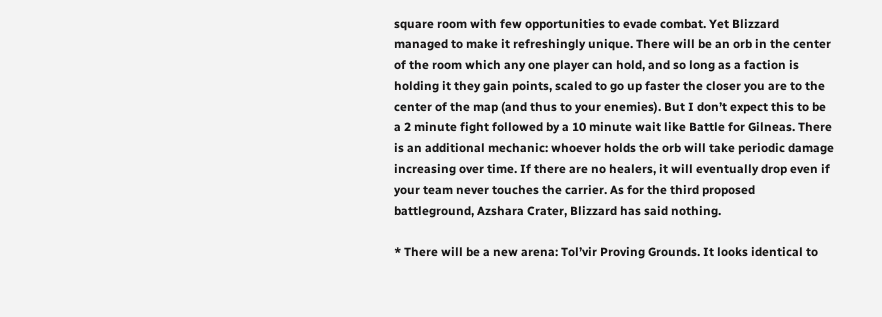square room with few opportunities to evade combat. Yet Blizzard managed to make it refreshingly unique. There will be an orb in the center of the room which any one player can hold, and so long as a faction is holding it they gain points, scaled to go up faster the closer you are to the center of the map (and thus to your enemies). But I don’t expect this to be a 2 minute fight followed by a 10 minute wait like Battle for Gilneas. There is an additional mechanic: whoever holds the orb will take periodic damage increasing over time. If there are no healers, it will eventually drop even if your team never touches the carrier. As for the third proposed battleground, Azshara Crater, Blizzard has said nothing.

* There will be a new arena: Tol’vir Proving Grounds. It looks identical to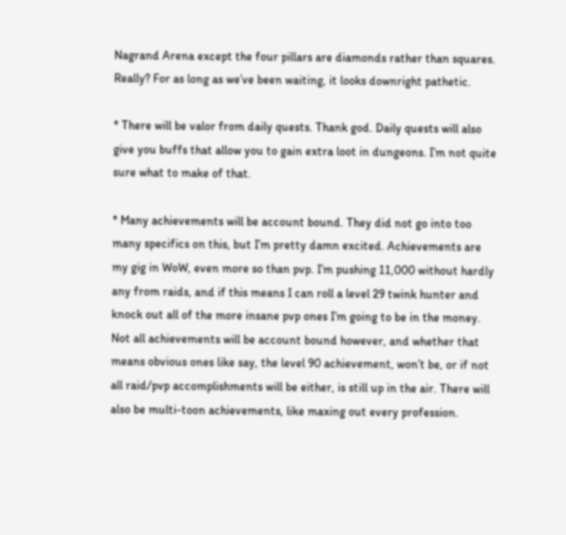Nagrand Arena except the four pillars are diamonds rather than squares. Really? For as long as we’ve been waiting, it looks downright pathetic.

* There will be valor from daily quests. Thank god. Daily quests will also give you buffs that allow you to gain extra loot in dungeons. I’m not quite sure what to make of that.

* Many achievements will be account bound. They did not go into too many specifics on this, but I’m pretty damn excited. Achievements are my gig in WoW, even more so than pvp. I’m pushing 11,000 without hardly any from raids, and if this means I can roll a level 29 twink hunter and knock out all of the more insane pvp ones I’m going to be in the money. Not all achievements will be account bound however, and whether that means obvious ones like say, the level 90 achievement, won’t be, or if not all raid/pvp accomplishments will be either, is still up in the air. There will also be multi-toon achievements, like maxing out every profession.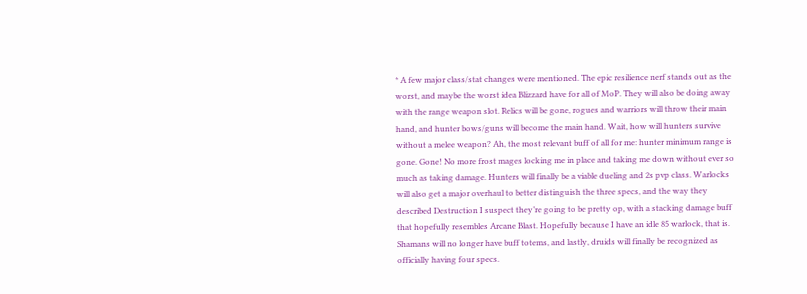* A few major class/stat changes were mentioned. The epic resilience nerf stands out as the worst, and maybe the worst idea Blizzard have for all of MoP. They will also be doing away with the range weapon slot. Relics will be gone, rogues and warriors will throw their main hand, and hunter bows/guns will become the main hand. Wait, how will hunters survive without a melee weapon? Ah, the most relevant buff of all for me: hunter minimum range is gone. Gone! No more frost mages locking me in place and taking me down without ever so much as taking damage. Hunters will finally be a viable dueling and 2s pvp class. Warlocks will also get a major overhaul to better distinguish the three specs, and the way they described Destruction I suspect they’re going to be pretty op, with a stacking damage buff that hopefully resembles Arcane Blast. Hopefully because I have an idle 85 warlock, that is. Shamans will no longer have buff totems, and lastly, druids will finally be recognized as officially having four specs.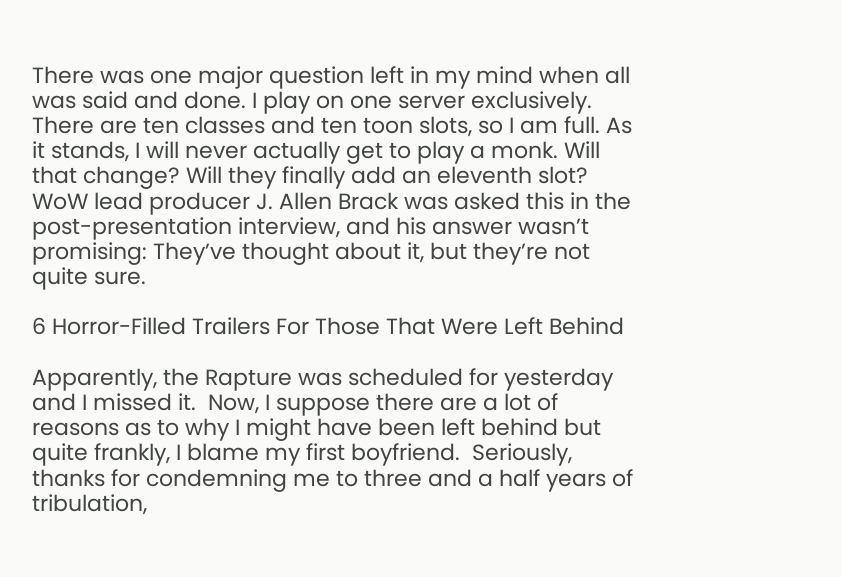There was one major question left in my mind when all was said and done. I play on one server exclusively. There are ten classes and ten toon slots, so I am full. As it stands, I will never actually get to play a monk. Will that change? Will they finally add an eleventh slot? WoW lead producer J. Allen Brack was asked this in the post-presentation interview, and his answer wasn’t promising: They’ve thought about it, but they’re not quite sure.

6 Horror-Filled Trailers For Those That Were Left Behind

Apparently, the Rapture was scheduled for yesterday and I missed it.  Now, I suppose there are a lot of reasons as to why I might have been left behind but quite frankly, I blame my first boyfriend.  Seriously, thanks for condemning me to three and a half years of tribulation,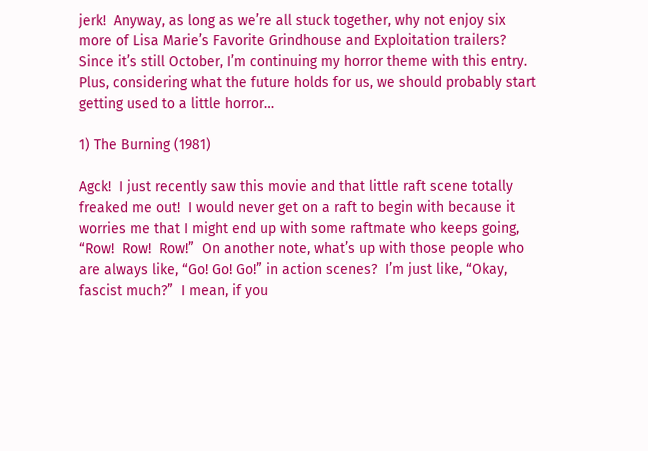jerk!  Anyway, as long as we’re all stuck together, why not enjoy six more of Lisa Marie’s Favorite Grindhouse and Exploitation trailers?  Since it’s still October, I’m continuing my horror theme with this entry.  Plus, considering what the future holds for us, we should probably start getting used to a little horror…

1) The Burning (1981)

Agck!  I just recently saw this movie and that little raft scene totally freaked me out!  I would never get on a raft to begin with because it worries me that I might end up with some raftmate who keeps going, “Row!  Row!  Row!”  On another note, what’s up with those people who are always like, “Go! Go! Go!” in action scenes?  I’m just like, “Okay, fascist much?”  I mean, if you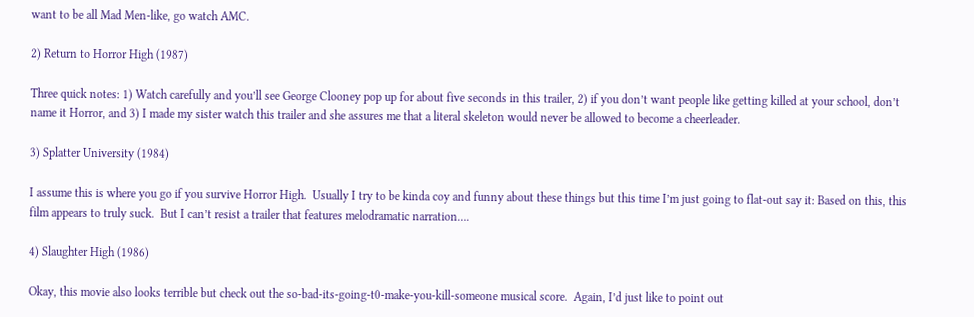want to be all Mad Men-like, go watch AMC.

2) Return to Horror High (1987)

Three quick notes: 1) Watch carefully and you’ll see George Clooney pop up for about five seconds in this trailer, 2) if you don’t want people like getting killed at your school, don’t name it Horror, and 3) I made my sister watch this trailer and she assures me that a literal skeleton would never be allowed to become a cheerleader.

3) Splatter University (1984)

I assume this is where you go if you survive Horror High.  Usually I try to be kinda coy and funny about these things but this time I’m just going to flat-out say it: Based on this, this film appears to truly suck.  But I can’t resist a trailer that features melodramatic narration….

4) Slaughter High (1986)

Okay, this movie also looks terrible but check out the so-bad-its-going-t0-make-you-kill-someone musical score.  Again, I’d just like to point out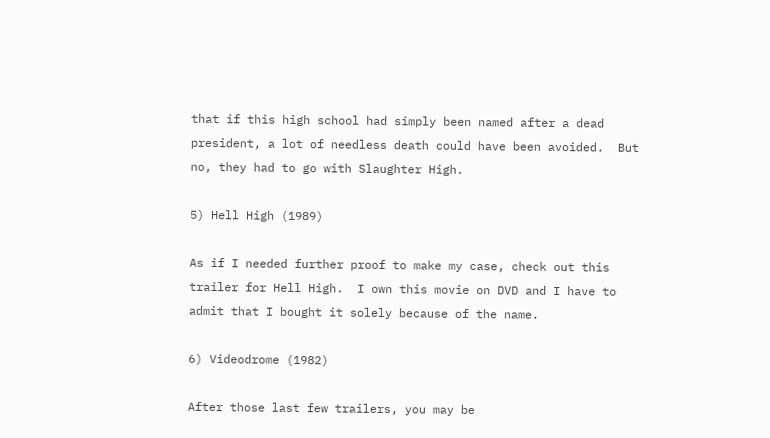that if this high school had simply been named after a dead president, a lot of needless death could have been avoided.  But no, they had to go with Slaughter High.

5) Hell High (1989)

As if I needed further proof to make my case, check out this trailer for Hell High.  I own this movie on DVD and I have to admit that I bought it solely because of the name.

6) Videodrome (1982)

After those last few trailers, you may be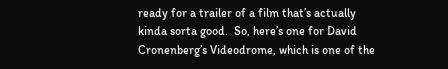ready for a trailer of a film that’s actually kinda sorta good.  So, here’s one for David Cronenberg’s Videodrome, which is one of the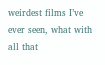weirdest films I’ve ever seen, what with all that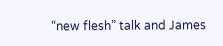“new flesh” talk and James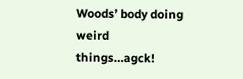Woods’ body doing weird things…agck!